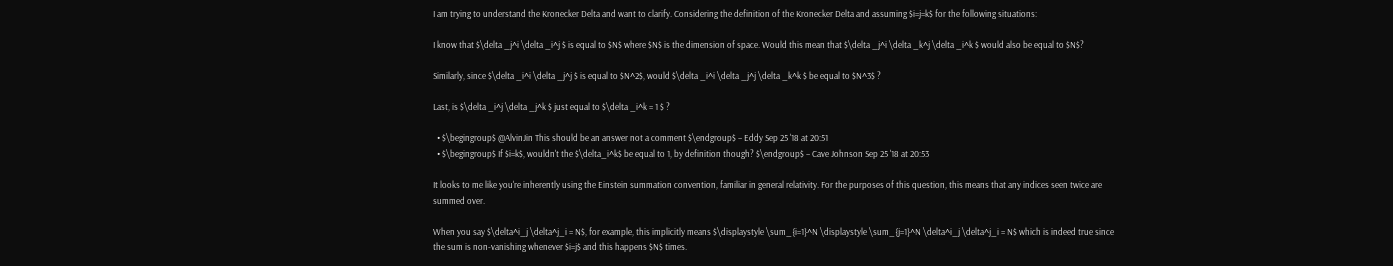I am trying to understand the Kronecker Delta and want to clarify. Considering the definition of the Kronecker Delta and assuming $i=j=k$ for the following situations:

I know that $\delta _j^i \delta _i^j $ is equal to $N$ where $N$ is the dimension of space. Would this mean that $\delta _j^i \delta _k^j \delta _i^k $ would also be equal to $N$?

Similarly, since $\delta _i^i \delta _j^j $ is equal to $N^2$, would $\delta _i^i \delta _j^j \delta _k^k $ be equal to $N^3$ ?

Last, is $\delta _i^j \delta _j^k $ just equal to $\delta _i^k = 1 $ ?

  • $\begingroup$ @AlvinJin This should be an answer not a comment $\endgroup$ – Eddy Sep 25 '18 at 20:51
  • $\begingroup$ If $i=k$, wouldn't the $\delta_i^k$ be equal to 1, by definition though? $\endgroup$ – Cave Johnson Sep 25 '18 at 20:53

It looks to me like you're inherently using the Einstein summation convention, familiar in general relativity. For the purposes of this question, this means that any indices seen twice are summed over.

When you say $\delta^i_j \delta^j_i = N$, for example, this implicitly means $\displaystyle \sum_{i=1}^N \displaystyle \sum_{j=1}^N \delta^i_j \delta^j_i = N$ which is indeed true since the sum is non-vanishing whenever $i=j$ and this happens $N$ times.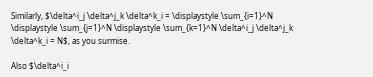Similarly, $\delta^i_j \delta^j_k \delta^k_i = \displaystyle \sum_{i=1}^N \displaystyle \sum_{j=1}^N \displaystyle \sum_{k=1}^N \delta^i_j \delta^j_k \delta^k_i = N$, as you surmise.

Also $\delta^i_i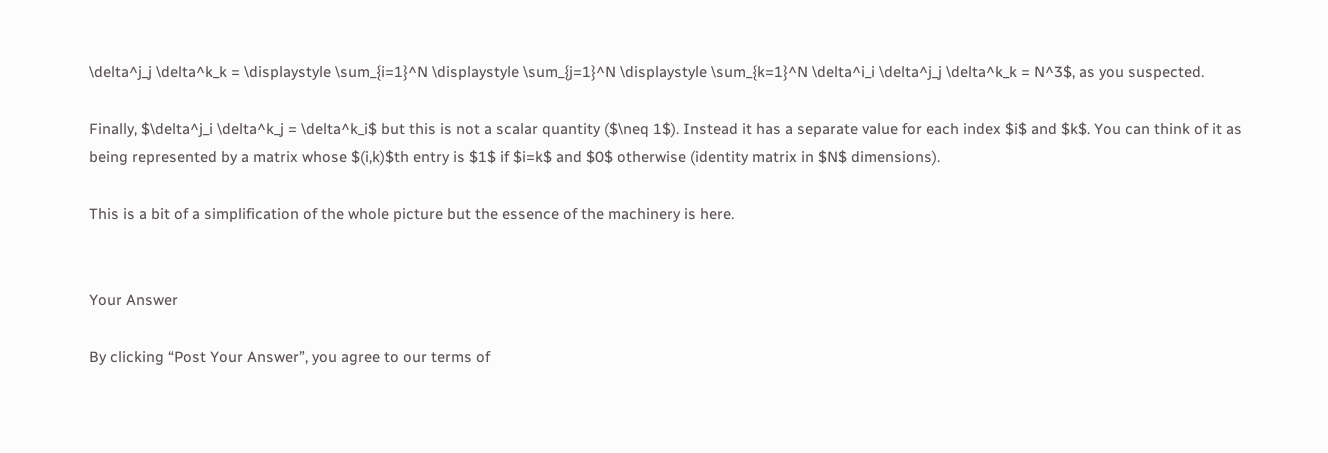\delta^j_j \delta^k_k = \displaystyle \sum_{i=1}^N \displaystyle \sum_{j=1}^N \displaystyle \sum_{k=1}^N \delta^i_i \delta^j_j \delta^k_k = N^3$, as you suspected.

Finally, $\delta^j_i \delta^k_j = \delta^k_i$ but this is not a scalar quantity ($\neq 1$). Instead it has a separate value for each index $i$ and $k$. You can think of it as being represented by a matrix whose $(i,k)$th entry is $1$ if $i=k$ and $0$ otherwise (identity matrix in $N$ dimensions).

This is a bit of a simplification of the whole picture but the essence of the machinery is here.


Your Answer

By clicking “Post Your Answer”, you agree to our terms of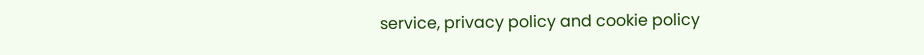service, privacy policy and cookie policy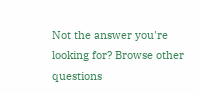Not the answer you're looking for? Browse other questions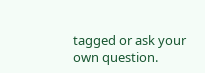tagged or ask your own question.